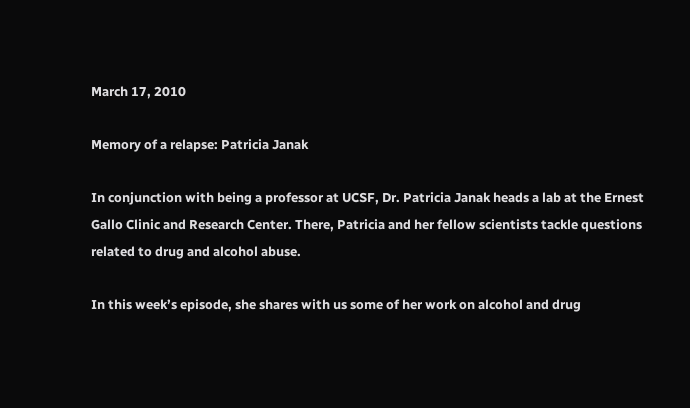March 17, 2010

Memory of a relapse: Patricia Janak

In conjunction with being a professor at UCSF, Dr. Patricia Janak heads a lab at the Ernest Gallo Clinic and Research Center. There, Patricia and her fellow scientists tackle questions related to drug and alcohol abuse.

In this week’s episode, she shares with us some of her work on alcohol and drug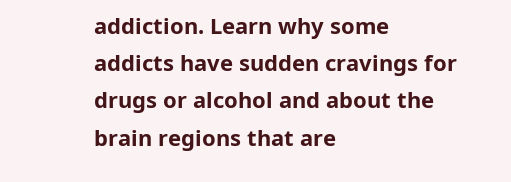addiction. Learn why some addicts have sudden cravings for drugs or alcohol and about the brain regions that are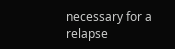necessary for a relapse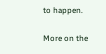to happen.

More on the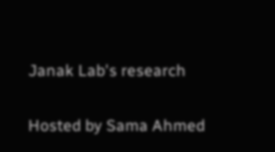Janak Lab's research

Hosted by Sama Ahmed